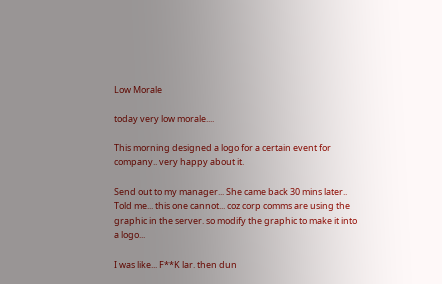Low Morale

today very low morale....

This morning designed a logo for a certain event for company.. very happy about it.

Send out to my manager... She came back 30 mins later.. Told me... this one cannot... coz corp comms are using the graphic in the server. so modify the graphic to make it into a logo...

I was like... F**K lar. then dun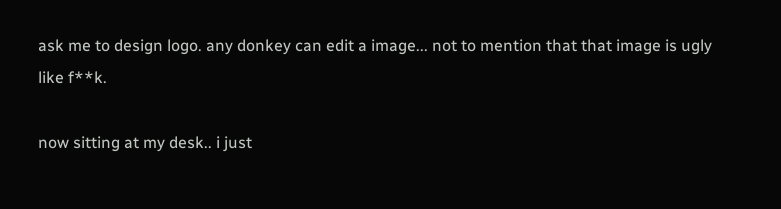ask me to design logo. any donkey can edit a image... not to mention that that image is ugly like f**k.

now sitting at my desk.. i just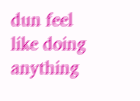dun feel like doing anything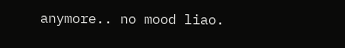anymore.. no mood liao.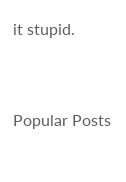it stupid.


Popular Posts